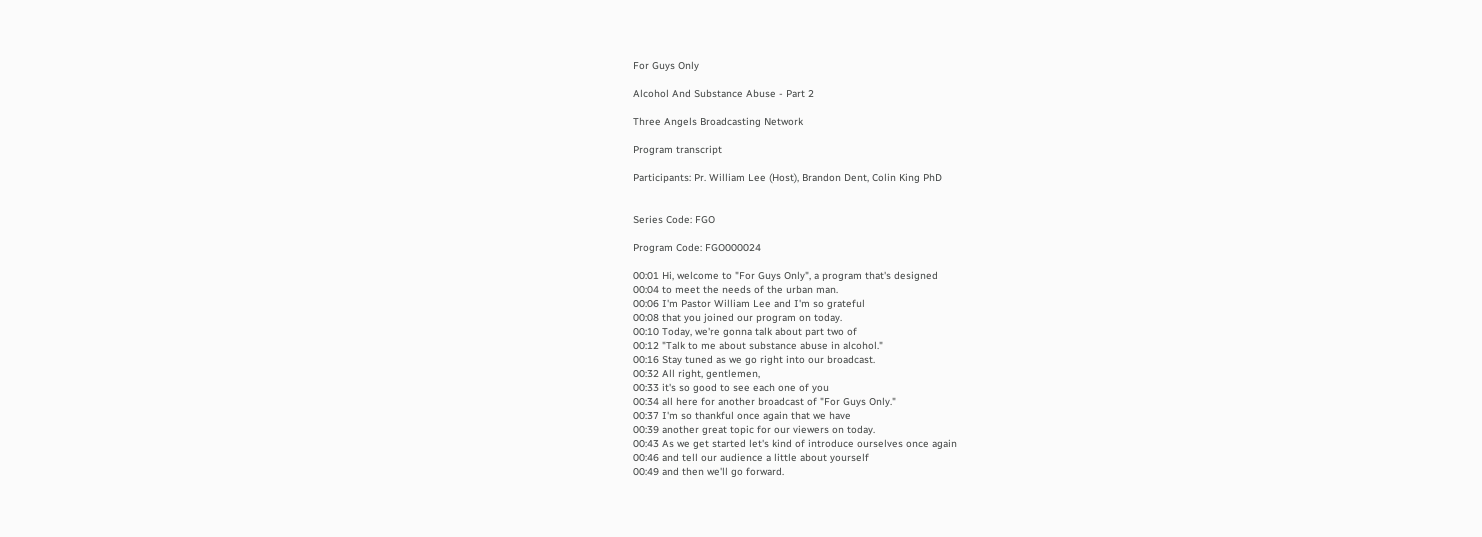For Guys Only

Alcohol And Substance Abuse - Part 2

Three Angels Broadcasting Network

Program transcript

Participants: Pr. William Lee (Host), Brandon Dent, Colin King PhD


Series Code: FGO

Program Code: FGO000024

00:01 Hi, welcome to "For Guys Only", a program that's designed
00:04 to meet the needs of the urban man.
00:06 I'm Pastor William Lee and I'm so grateful
00:08 that you joined our program on today.
00:10 Today, we're gonna talk about part two of
00:12 "Talk to me about substance abuse in alcohol."
00:16 Stay tuned as we go right into our broadcast.
00:32 All right, gentlemen,
00:33 it's so good to see each one of you
00:34 all here for another broadcast of "For Guys Only."
00:37 I'm so thankful once again that we have
00:39 another great topic for our viewers on today.
00:43 As we get started let's kind of introduce ourselves once again
00:46 and tell our audience a little about yourself
00:49 and then we'll go forward.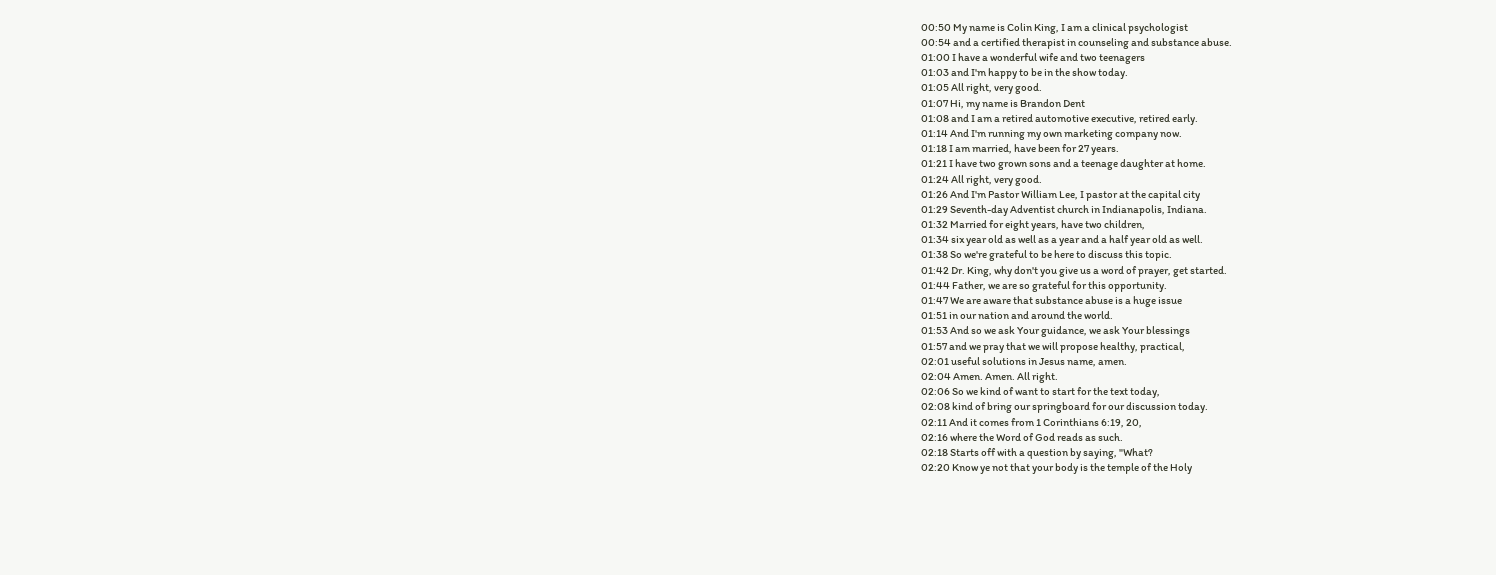00:50 My name is Colin King, I am a clinical psychologist
00:54 and a certified therapist in counseling and substance abuse.
01:00 I have a wonderful wife and two teenagers
01:03 and I'm happy to be in the show today.
01:05 All right, very good.
01:07 Hi, my name is Brandon Dent
01:08 and I am a retired automotive executive, retired early.
01:14 And I'm running my own marketing company now.
01:18 I am married, have been for 27 years.
01:21 I have two grown sons and a teenage daughter at home.
01:24 All right, very good.
01:26 And I'm Pastor William Lee, I pastor at the capital city
01:29 Seventh-day Adventist church in Indianapolis, Indiana.
01:32 Married for eight years, have two children,
01:34 six year old as well as a year and a half year old as well.
01:38 So we're grateful to be here to discuss this topic.
01:42 Dr. King, why don't you give us a word of prayer, get started.
01:44 Father, we are so grateful for this opportunity.
01:47 We are aware that substance abuse is a huge issue
01:51 in our nation and around the world.
01:53 And so we ask Your guidance, we ask Your blessings
01:57 and we pray that we will propose healthy, practical,
02:01 useful solutions in Jesus name, amen.
02:04 Amen. Amen. All right.
02:06 So we kind of want to start for the text today,
02:08 kind of bring our springboard for our discussion today.
02:11 And it comes from 1 Corinthians 6:19, 20,
02:16 where the Word of God reads as such.
02:18 Starts off with a question by saying, "What?
02:20 Know ye not that your body is the temple of the Holy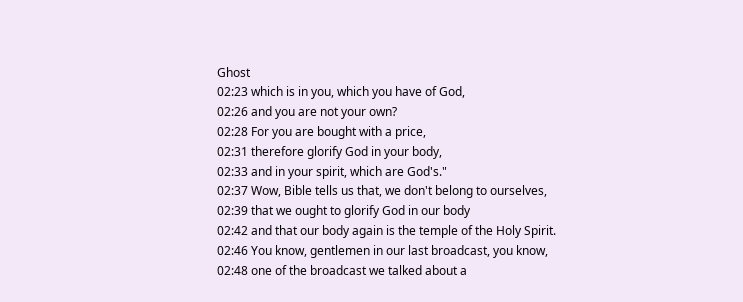Ghost
02:23 which is in you, which you have of God,
02:26 and you are not your own?
02:28 For you are bought with a price,
02:31 therefore glorify God in your body,
02:33 and in your spirit, which are God's."
02:37 Wow, Bible tells us that, we don't belong to ourselves,
02:39 that we ought to glorify God in our body
02:42 and that our body again is the temple of the Holy Spirit.
02:46 You know, gentlemen in our last broadcast, you know,
02:48 one of the broadcast we talked about a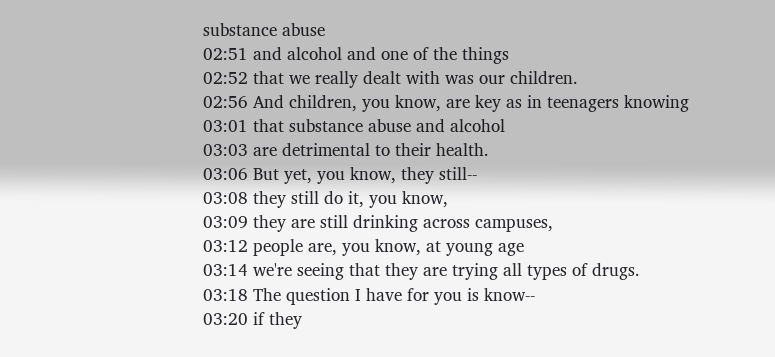substance abuse
02:51 and alcohol and one of the things
02:52 that we really dealt with was our children.
02:56 And children, you know, are key as in teenagers knowing
03:01 that substance abuse and alcohol
03:03 are detrimental to their health.
03:06 But yet, you know, they still--
03:08 they still do it, you know,
03:09 they are still drinking across campuses,
03:12 people are, you know, at young age
03:14 we're seeing that they are trying all types of drugs.
03:18 The question I have for you is know--
03:20 if they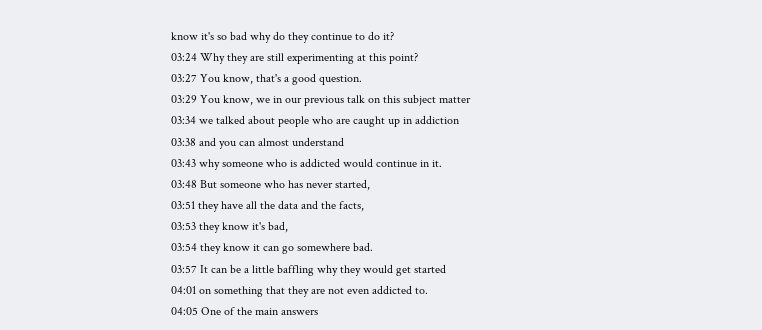know it's so bad why do they continue to do it?
03:24 Why they are still experimenting at this point?
03:27 You know, that's a good question.
03:29 You know, we in our previous talk on this subject matter
03:34 we talked about people who are caught up in addiction
03:38 and you can almost understand
03:43 why someone who is addicted would continue in it.
03:48 But someone who has never started,
03:51 they have all the data and the facts,
03:53 they know it's bad,
03:54 they know it can go somewhere bad.
03:57 It can be a little baffling why they would get started
04:01 on something that they are not even addicted to.
04:05 One of the main answers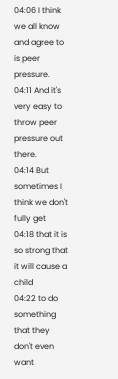04:06 I think we all know and agree to is peer pressure.
04:11 And it's very easy to throw peer pressure out there.
04:14 But sometimes I think we don't fully get
04:18 that it is so strong that it will cause a child
04:22 to do something that they don't even want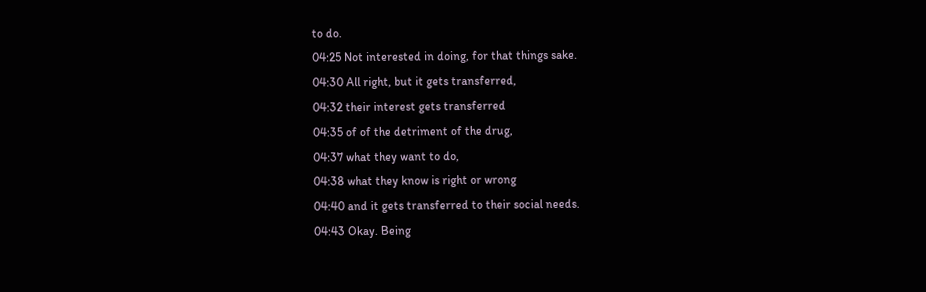to do.
04:25 Not interested in doing, for that things sake.
04:30 All right, but it gets transferred,
04:32 their interest gets transferred
04:35 of of the detriment of the drug,
04:37 what they want to do,
04:38 what they know is right or wrong
04:40 and it gets transferred to their social needs.
04:43 Okay. Being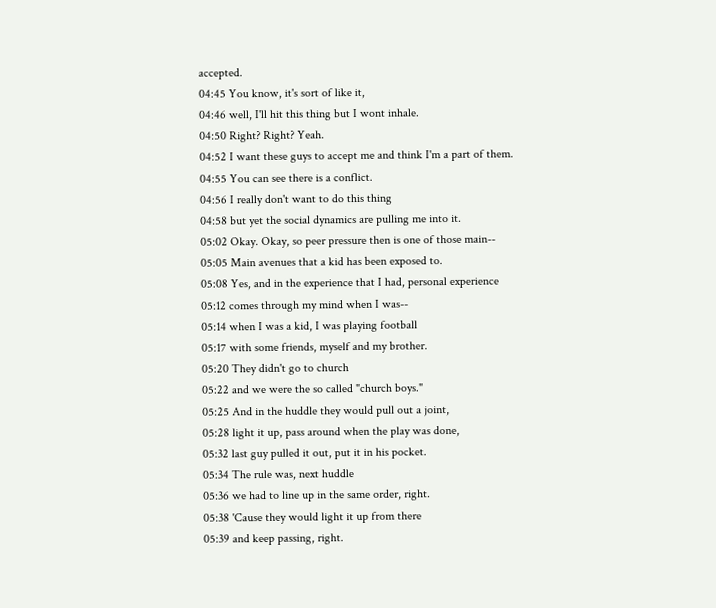accepted.
04:45 You know, it's sort of like it,
04:46 well, I'll hit this thing but I wont inhale.
04:50 Right? Right? Yeah.
04:52 I want these guys to accept me and think I'm a part of them.
04:55 You can see there is a conflict.
04:56 I really don't want to do this thing
04:58 but yet the social dynamics are pulling me into it.
05:02 Okay. Okay, so peer pressure then is one of those main--
05:05 Main avenues that a kid has been exposed to.
05:08 Yes, and in the experience that I had, personal experience
05:12 comes through my mind when I was--
05:14 when I was a kid, I was playing football
05:17 with some friends, myself and my brother.
05:20 They didn't go to church
05:22 and we were the so called "church boys."
05:25 And in the huddle they would pull out a joint,
05:28 light it up, pass around when the play was done,
05:32 last guy pulled it out, put it in his pocket.
05:34 The rule was, next huddle
05:36 we had to line up in the same order, right.
05:38 'Cause they would light it up from there
05:39 and keep passing, right.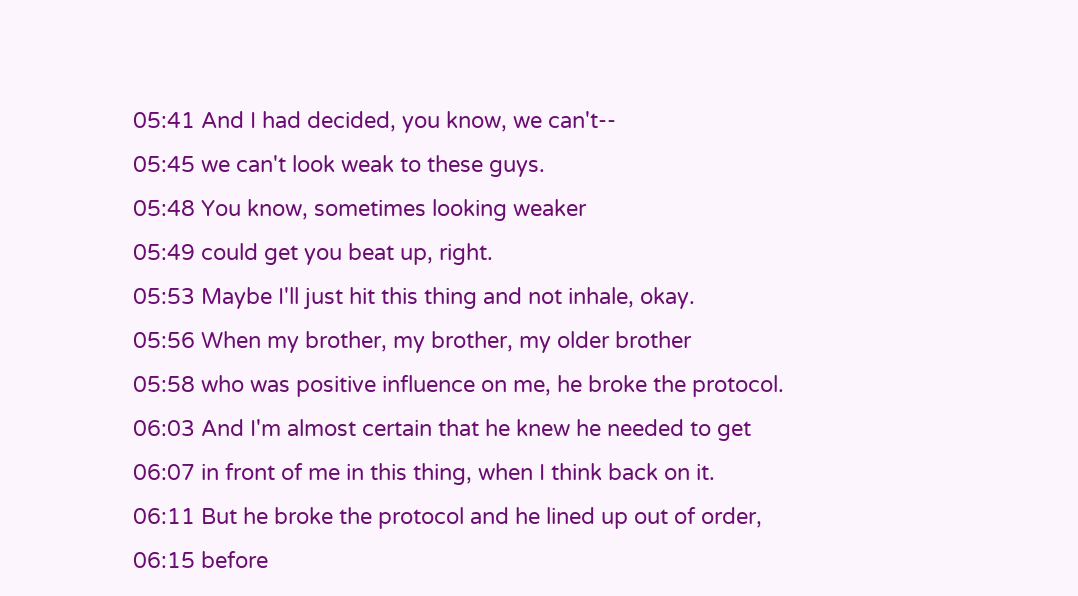05:41 And I had decided, you know, we can't--
05:45 we can't look weak to these guys.
05:48 You know, sometimes looking weaker
05:49 could get you beat up, right.
05:53 Maybe I'll just hit this thing and not inhale, okay.
05:56 When my brother, my brother, my older brother
05:58 who was positive influence on me, he broke the protocol.
06:03 And I'm almost certain that he knew he needed to get
06:07 in front of me in this thing, when I think back on it.
06:11 But he broke the protocol and he lined up out of order,
06:15 before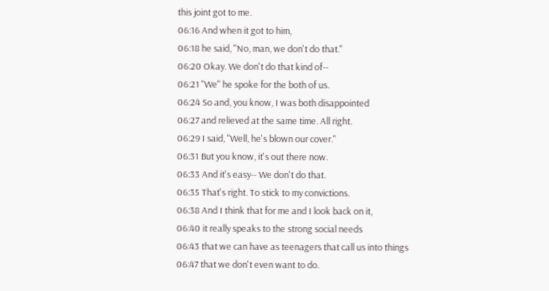this joint got to me.
06:16 And when it got to him,
06:18 he said, "No, man, we don't do that."
06:20 Okay. We don't do that kind of--
06:21 "We" he spoke for the both of us.
06:24 So and, you know, I was both disappointed
06:27 and relieved at the same time. All right.
06:29 I said, "Well, he's blown our cover."
06:31 But you know, it's out there now.
06:33 And it's easy-- We don't do that.
06:35 That's right. To stick to my convictions.
06:38 And I think that for me and I look back on it,
06:40 it really speaks to the strong social needs
06:43 that we can have as teenagers that call us into things
06:47 that we don't even want to do.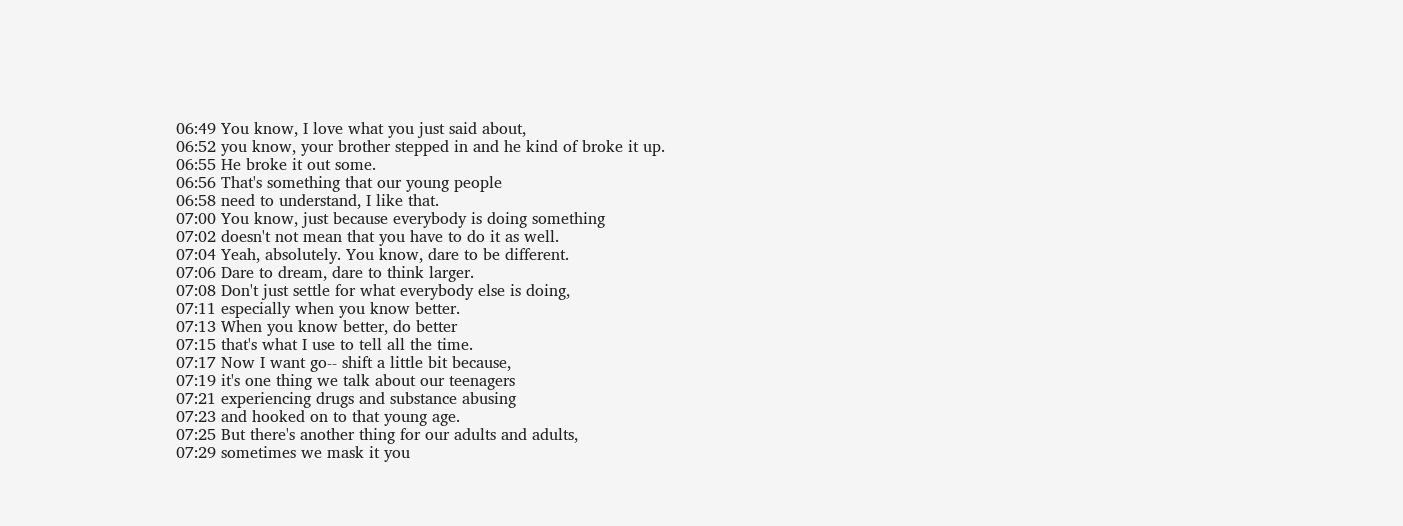06:49 You know, I love what you just said about,
06:52 you know, your brother stepped in and he kind of broke it up.
06:55 He broke it out some.
06:56 That's something that our young people
06:58 need to understand, I like that.
07:00 You know, just because everybody is doing something
07:02 doesn't not mean that you have to do it as well.
07:04 Yeah, absolutely. You know, dare to be different.
07:06 Dare to dream, dare to think larger.
07:08 Don't just settle for what everybody else is doing,
07:11 especially when you know better.
07:13 When you know better, do better
07:15 that's what I use to tell all the time.
07:17 Now I want go-- shift a little bit because,
07:19 it's one thing we talk about our teenagers
07:21 experiencing drugs and substance abusing
07:23 and hooked on to that young age.
07:25 But there's another thing for our adults and adults,
07:29 sometimes we mask it you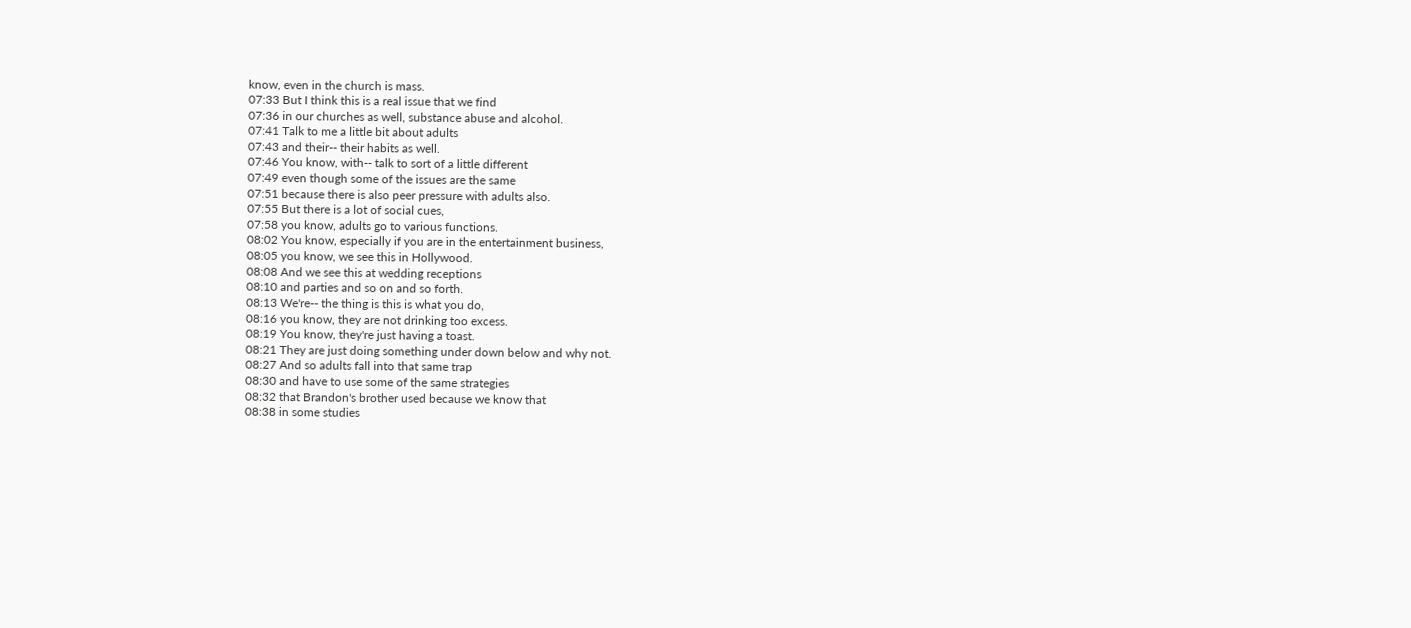know, even in the church is mass.
07:33 But I think this is a real issue that we find
07:36 in our churches as well, substance abuse and alcohol.
07:41 Talk to me a little bit about adults
07:43 and their-- their habits as well.
07:46 You know, with-- talk to sort of a little different
07:49 even though some of the issues are the same
07:51 because there is also peer pressure with adults also.
07:55 But there is a lot of social cues,
07:58 you know, adults go to various functions.
08:02 You know, especially if you are in the entertainment business,
08:05 you know, we see this in Hollywood.
08:08 And we see this at wedding receptions
08:10 and parties and so on and so forth.
08:13 We're-- the thing is this is what you do,
08:16 you know, they are not drinking too excess.
08:19 You know, they're just having a toast.
08:21 They are just doing something under down below and why not.
08:27 And so adults fall into that same trap
08:30 and have to use some of the same strategies
08:32 that Brandon's brother used because we know that
08:38 in some studies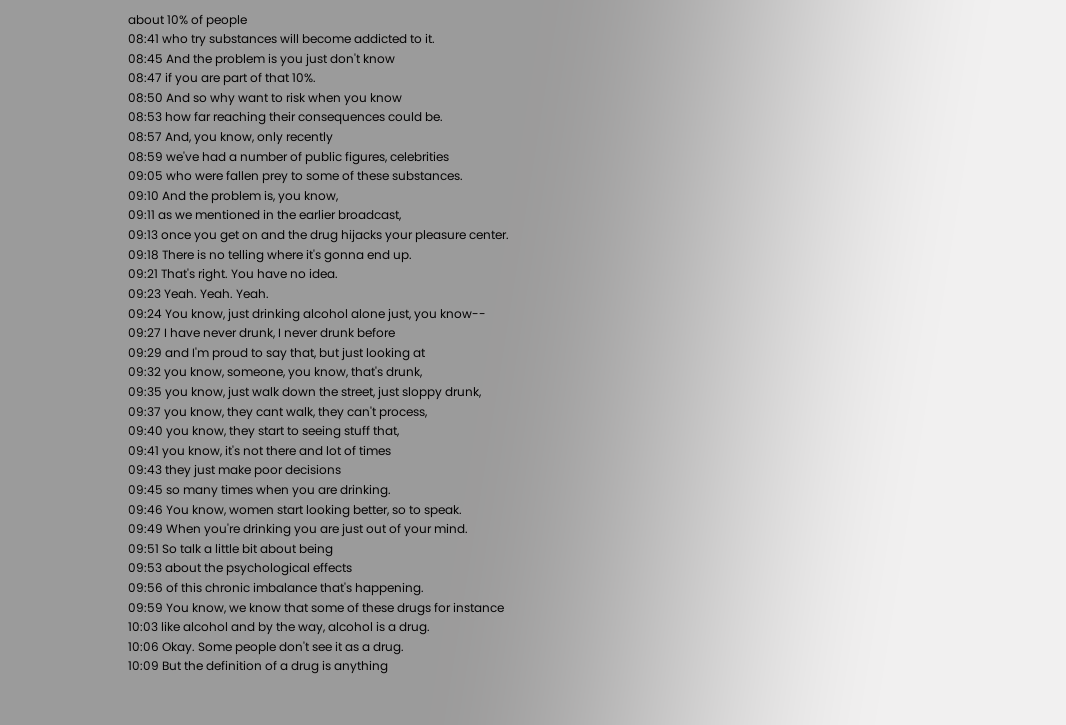about 10% of people
08:41 who try substances will become addicted to it.
08:45 And the problem is you just don't know
08:47 if you are part of that 10%.
08:50 And so why want to risk when you know
08:53 how far reaching their consequences could be.
08:57 And, you know, only recently
08:59 we've had a number of public figures, celebrities
09:05 who were fallen prey to some of these substances.
09:10 And the problem is, you know,
09:11 as we mentioned in the earlier broadcast,
09:13 once you get on and the drug hijacks your pleasure center.
09:18 There is no telling where it's gonna end up.
09:21 That's right. You have no idea.
09:23 Yeah. Yeah. Yeah.
09:24 You know, just drinking alcohol alone just, you know--
09:27 I have never drunk, I never drunk before
09:29 and I'm proud to say that, but just looking at
09:32 you know, someone, you know, that's drunk,
09:35 you know, just walk down the street, just sloppy drunk,
09:37 you know, they cant walk, they can't process,
09:40 you know, they start to seeing stuff that,
09:41 you know, it's not there and lot of times
09:43 they just make poor decisions
09:45 so many times when you are drinking.
09:46 You know, women start looking better, so to speak.
09:49 When you're drinking you are just out of your mind.
09:51 So talk a little bit about being
09:53 about the psychological effects
09:56 of this chronic imbalance that's happening.
09:59 You know, we know that some of these drugs for instance
10:03 like alcohol and by the way, alcohol is a drug.
10:06 Okay. Some people don't see it as a drug.
10:09 But the definition of a drug is anything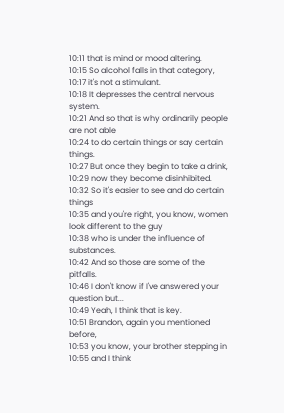10:11 that is mind or mood altering.
10:15 So alcohol falls in that category,
10:17 it's not a stimulant.
10:18 It depresses the central nervous system.
10:21 And so that is why ordinarily people are not able
10:24 to do certain things or say certain things.
10:27 But once they begin to take a drink,
10:29 now they become disinhibited.
10:32 So it's easier to see and do certain things
10:35 and you're right, you know, women look different to the guy
10:38 who is under the influence of substances.
10:42 And so those are some of the pitfalls.
10:46 I don't know if I've answered your question but...
10:49 Yeah, I think that is key.
10:51 Brandon, again you mentioned before,
10:53 you know, your brother stepping in
10:55 and I think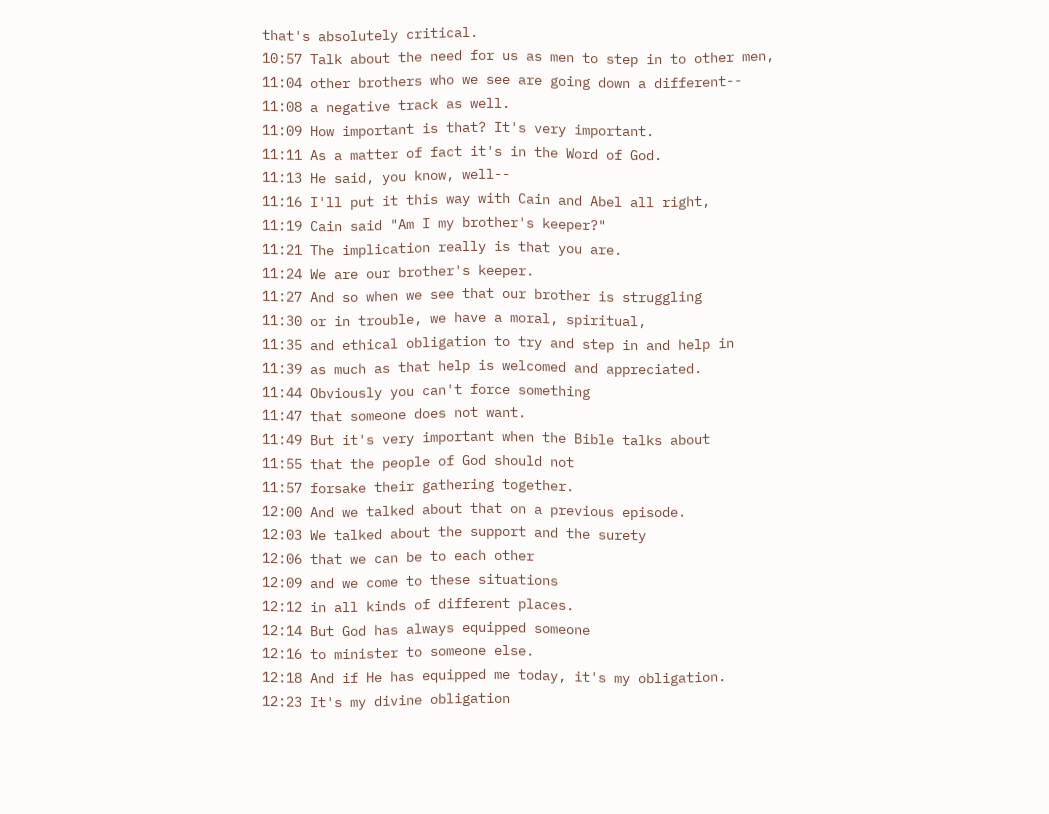that's absolutely critical.
10:57 Talk about the need for us as men to step in to other men,
11:04 other brothers who we see are going down a different--
11:08 a negative track as well.
11:09 How important is that? It's very important.
11:11 As a matter of fact it's in the Word of God.
11:13 He said, you know, well--
11:16 I'll put it this way with Cain and Abel all right,
11:19 Cain said "Am I my brother's keeper?"
11:21 The implication really is that you are.
11:24 We are our brother's keeper.
11:27 And so when we see that our brother is struggling
11:30 or in trouble, we have a moral, spiritual,
11:35 and ethical obligation to try and step in and help in
11:39 as much as that help is welcomed and appreciated.
11:44 Obviously you can't force something
11:47 that someone does not want.
11:49 But it's very important when the Bible talks about
11:55 that the people of God should not
11:57 forsake their gathering together.
12:00 And we talked about that on a previous episode.
12:03 We talked about the support and the surety
12:06 that we can be to each other
12:09 and we come to these situations
12:12 in all kinds of different places.
12:14 But God has always equipped someone
12:16 to minister to someone else.
12:18 And if He has equipped me today, it's my obligation.
12:23 It's my divine obligation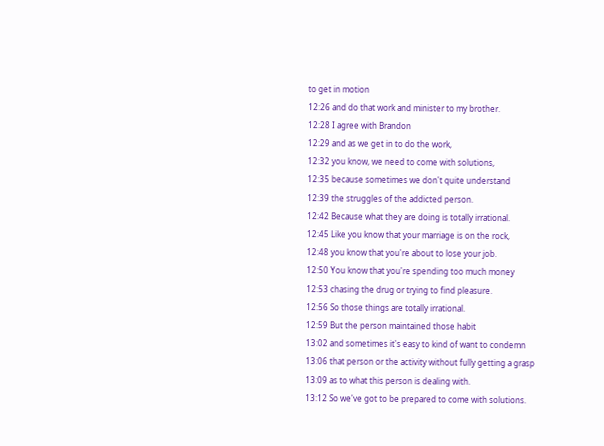to get in motion
12:26 and do that work and minister to my brother.
12:28 I agree with Brandon
12:29 and as we get in to do the work,
12:32 you know, we need to come with solutions,
12:35 because sometimes we don't quite understand
12:39 the struggles of the addicted person.
12:42 Because what they are doing is totally irrational.
12:45 Like you know that your marriage is on the rock,
12:48 you know that you're about to lose your job.
12:50 You know that you're spending too much money
12:53 chasing the drug or trying to find pleasure.
12:56 So those things are totally irrational.
12:59 But the person maintained those habit
13:02 and sometimes it's easy to kind of want to condemn
13:06 that person or the activity without fully getting a grasp
13:09 as to what this person is dealing with.
13:12 So we've got to be prepared to come with solutions.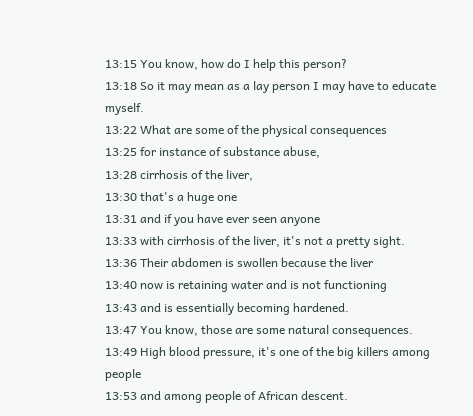13:15 You know, how do I help this person?
13:18 So it may mean as a lay person I may have to educate myself.
13:22 What are some of the physical consequences
13:25 for instance of substance abuse,
13:28 cirrhosis of the liver,
13:30 that's a huge one
13:31 and if you have ever seen anyone
13:33 with cirrhosis of the liver, it's not a pretty sight.
13:36 Their abdomen is swollen because the liver
13:40 now is retaining water and is not functioning
13:43 and is essentially becoming hardened.
13:47 You know, those are some natural consequences.
13:49 High blood pressure, it's one of the big killers among people
13:53 and among people of African descent.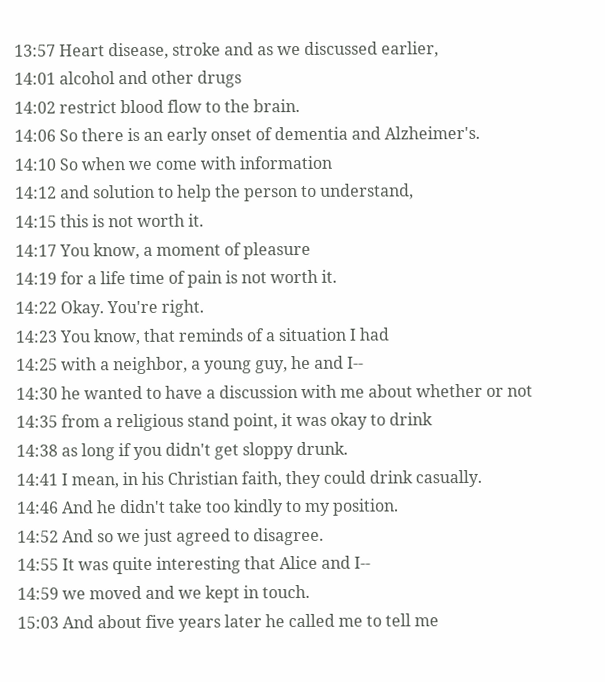13:57 Heart disease, stroke and as we discussed earlier,
14:01 alcohol and other drugs
14:02 restrict blood flow to the brain.
14:06 So there is an early onset of dementia and Alzheimer's.
14:10 So when we come with information
14:12 and solution to help the person to understand,
14:15 this is not worth it.
14:17 You know, a moment of pleasure
14:19 for a life time of pain is not worth it.
14:22 Okay. You're right.
14:23 You know, that reminds of a situation I had
14:25 with a neighbor, a young guy, he and I--
14:30 he wanted to have a discussion with me about whether or not
14:35 from a religious stand point, it was okay to drink
14:38 as long if you didn't get sloppy drunk.
14:41 I mean, in his Christian faith, they could drink casually.
14:46 And he didn't take too kindly to my position.
14:52 And so we just agreed to disagree.
14:55 It was quite interesting that Alice and I--
14:59 we moved and we kept in touch.
15:03 And about five years later he called me to tell me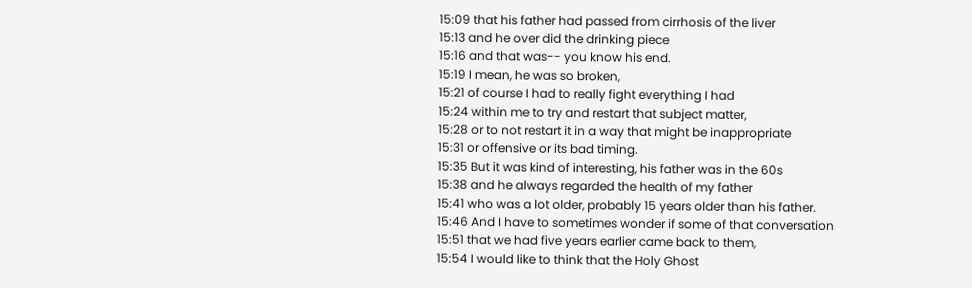15:09 that his father had passed from cirrhosis of the liver
15:13 and he over did the drinking piece
15:16 and that was-- you know his end.
15:19 I mean, he was so broken,
15:21 of course I had to really fight everything I had
15:24 within me to try and restart that subject matter,
15:28 or to not restart it in a way that might be inappropriate
15:31 or offensive or its bad timing.
15:35 But it was kind of interesting, his father was in the 60s
15:38 and he always regarded the health of my father
15:41 who was a lot older, probably 15 years older than his father.
15:46 And I have to sometimes wonder if some of that conversation
15:51 that we had five years earlier came back to them,
15:54 I would like to think that the Holy Ghost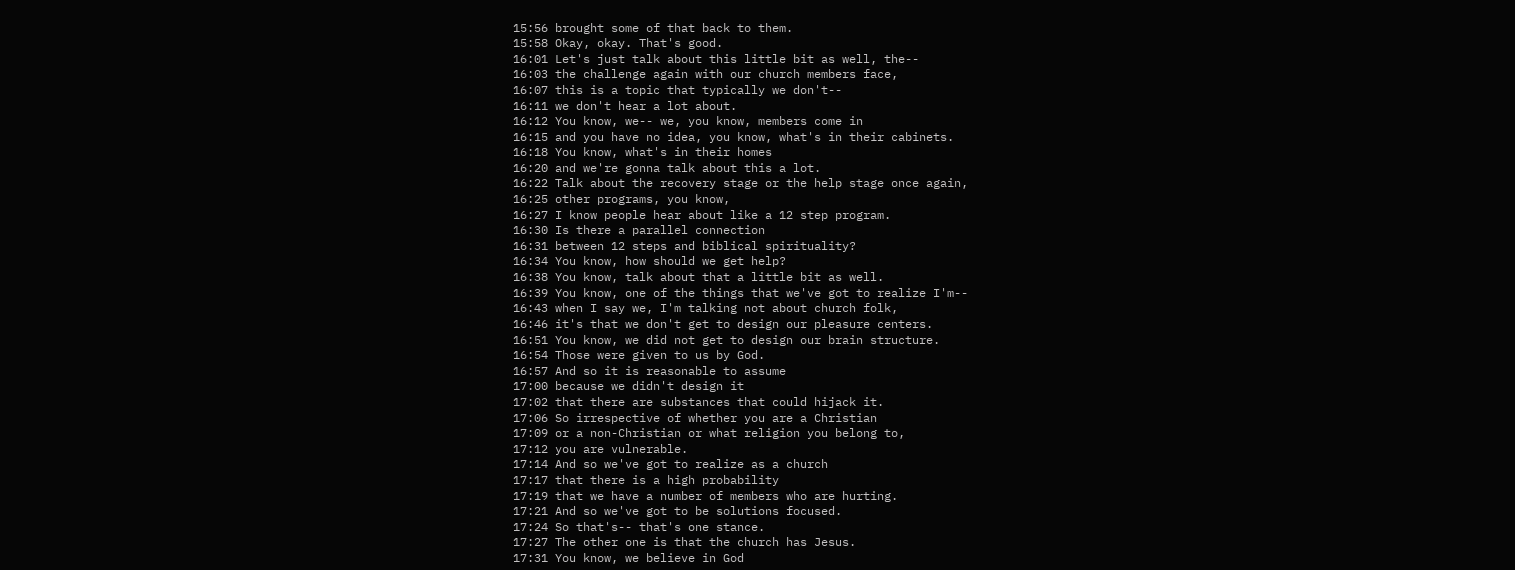15:56 brought some of that back to them.
15:58 Okay, okay. That's good.
16:01 Let's just talk about this little bit as well, the--
16:03 the challenge again with our church members face,
16:07 this is a topic that typically we don't--
16:11 we don't hear a lot about.
16:12 You know, we-- we, you know, members come in
16:15 and you have no idea, you know, what's in their cabinets.
16:18 You know, what's in their homes
16:20 and we're gonna talk about this a lot.
16:22 Talk about the recovery stage or the help stage once again,
16:25 other programs, you know,
16:27 I know people hear about like a 12 step program.
16:30 Is there a parallel connection
16:31 between 12 steps and biblical spirituality?
16:34 You know, how should we get help?
16:38 You know, talk about that a little bit as well.
16:39 You know, one of the things that we've got to realize I'm--
16:43 when I say we, I'm talking not about church folk,
16:46 it's that we don't get to design our pleasure centers.
16:51 You know, we did not get to design our brain structure.
16:54 Those were given to us by God.
16:57 And so it is reasonable to assume
17:00 because we didn't design it
17:02 that there are substances that could hijack it.
17:06 So irrespective of whether you are a Christian
17:09 or a non-Christian or what religion you belong to,
17:12 you are vulnerable.
17:14 And so we've got to realize as a church
17:17 that there is a high probability
17:19 that we have a number of members who are hurting.
17:21 And so we've got to be solutions focused.
17:24 So that's-- that's one stance.
17:27 The other one is that the church has Jesus.
17:31 You know, we believe in God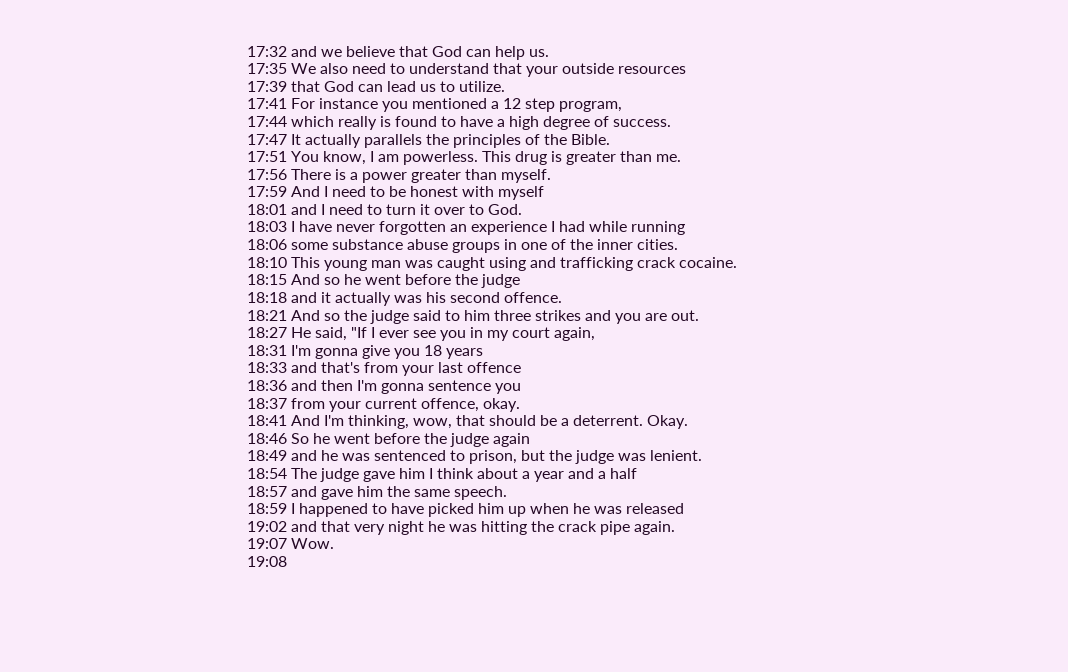17:32 and we believe that God can help us.
17:35 We also need to understand that your outside resources
17:39 that God can lead us to utilize.
17:41 For instance you mentioned a 12 step program,
17:44 which really is found to have a high degree of success.
17:47 It actually parallels the principles of the Bible.
17:51 You know, I am powerless. This drug is greater than me.
17:56 There is a power greater than myself.
17:59 And I need to be honest with myself
18:01 and I need to turn it over to God.
18:03 I have never forgotten an experience I had while running
18:06 some substance abuse groups in one of the inner cities.
18:10 This young man was caught using and trafficking crack cocaine.
18:15 And so he went before the judge
18:18 and it actually was his second offence.
18:21 And so the judge said to him three strikes and you are out.
18:27 He said, "If I ever see you in my court again,
18:31 I'm gonna give you 18 years
18:33 and that's from your last offence
18:36 and then I'm gonna sentence you
18:37 from your current offence, okay.
18:41 And I'm thinking, wow, that should be a deterrent. Okay.
18:46 So he went before the judge again
18:49 and he was sentenced to prison, but the judge was lenient.
18:54 The judge gave him I think about a year and a half
18:57 and gave him the same speech.
18:59 I happened to have picked him up when he was released
19:02 and that very night he was hitting the crack pipe again.
19:07 Wow.
19:08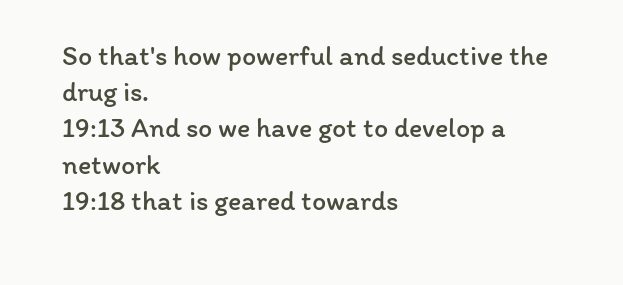So that's how powerful and seductive the drug is.
19:13 And so we have got to develop a network
19:18 that is geared towards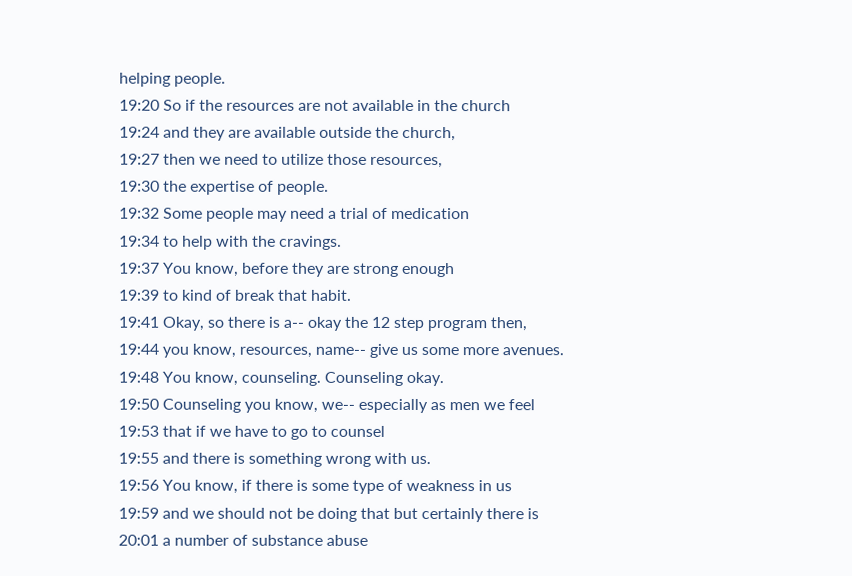helping people.
19:20 So if the resources are not available in the church
19:24 and they are available outside the church,
19:27 then we need to utilize those resources,
19:30 the expertise of people.
19:32 Some people may need a trial of medication
19:34 to help with the cravings.
19:37 You know, before they are strong enough
19:39 to kind of break that habit.
19:41 Okay, so there is a-- okay the 12 step program then,
19:44 you know, resources, name-- give us some more avenues.
19:48 You know, counseling. Counseling okay.
19:50 Counseling you know, we-- especially as men we feel
19:53 that if we have to go to counsel
19:55 and there is something wrong with us.
19:56 You know, if there is some type of weakness in us
19:59 and we should not be doing that but certainly there is
20:01 a number of substance abuse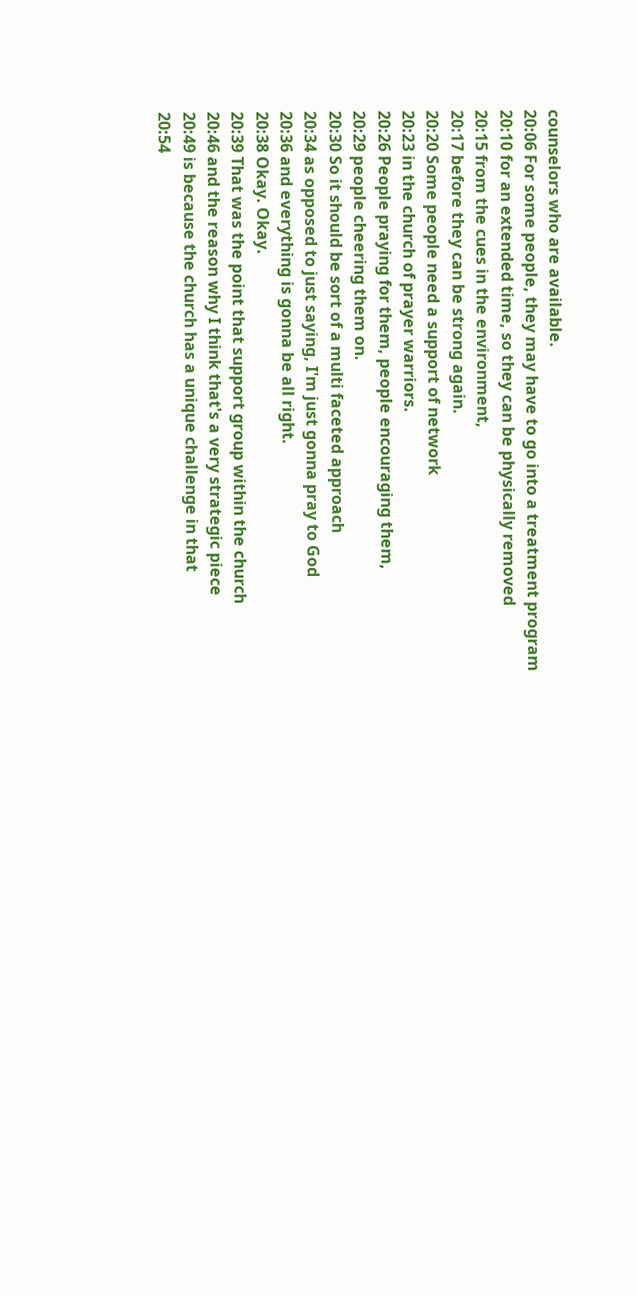counselors who are available.
20:06 For some people, they may have to go into a treatment program
20:10 for an extended time, so they can be physically removed
20:15 from the cues in the environment,
20:17 before they can be strong again.
20:20 Some people need a support of network
20:23 in the church of prayer warriors.
20:26 People praying for them, people encouraging them,
20:29 people cheering them on.
20:30 So it should be sort of a multi faceted approach
20:34 as opposed to just saying, I'm just gonna pray to God
20:36 and everything is gonna be all right.
20:38 Okay. Okay.
20:39 That was the point that support group within the church
20:46 and the reason why I think that's a very strategic piece
20:49 is because the church has a unique challenge in that
20:54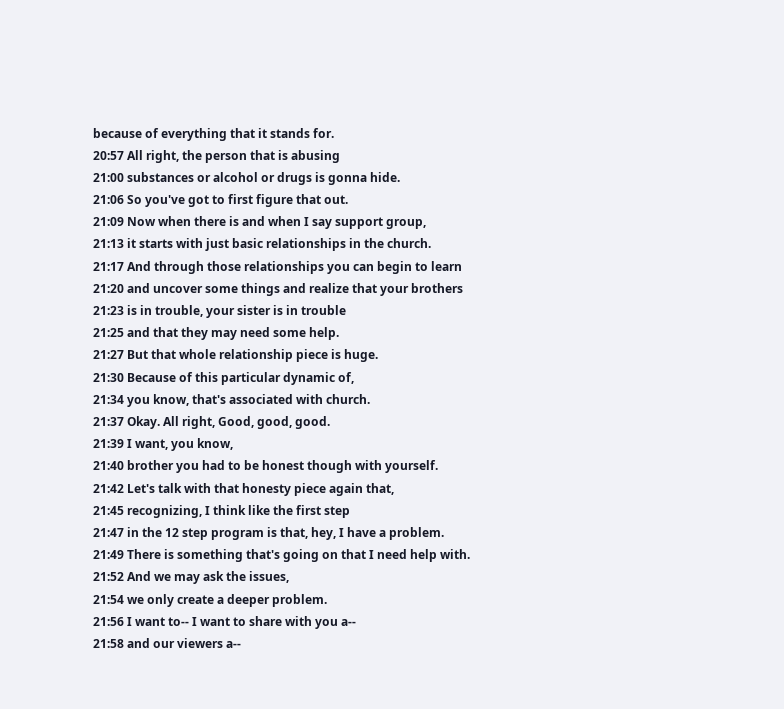because of everything that it stands for.
20:57 All right, the person that is abusing
21:00 substances or alcohol or drugs is gonna hide.
21:06 So you've got to first figure that out.
21:09 Now when there is and when I say support group,
21:13 it starts with just basic relationships in the church.
21:17 And through those relationships you can begin to learn
21:20 and uncover some things and realize that your brothers
21:23 is in trouble, your sister is in trouble
21:25 and that they may need some help.
21:27 But that whole relationship piece is huge.
21:30 Because of this particular dynamic of,
21:34 you know, that's associated with church.
21:37 Okay. All right, Good, good, good.
21:39 I want, you know,
21:40 brother you had to be honest though with yourself.
21:42 Let's talk with that honesty piece again that,
21:45 recognizing, I think like the first step
21:47 in the 12 step program is that, hey, I have a problem.
21:49 There is something that's going on that I need help with.
21:52 And we may ask the issues,
21:54 we only create a deeper problem.
21:56 I want to-- I want to share with you a--
21:58 and our viewers a--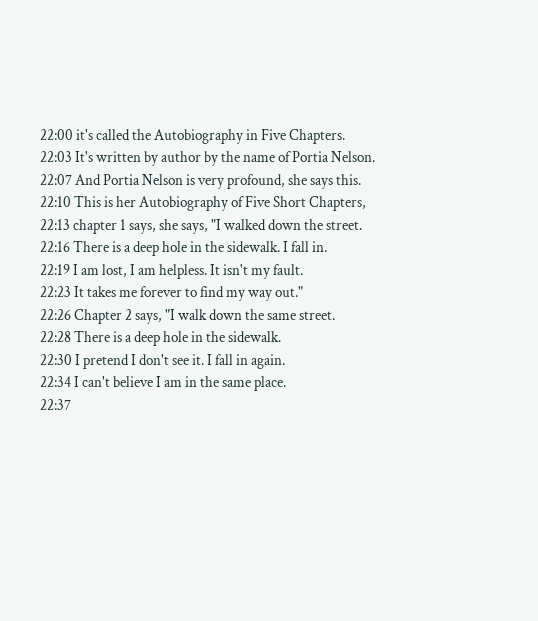22:00 it's called the Autobiography in Five Chapters.
22:03 It's written by author by the name of Portia Nelson.
22:07 And Portia Nelson is very profound, she says this.
22:10 This is her Autobiography of Five Short Chapters,
22:13 chapter 1 says, she says, "I walked down the street.
22:16 There is a deep hole in the sidewalk. I fall in.
22:19 I am lost, I am helpless. It isn't my fault.
22:23 It takes me forever to find my way out."
22:26 Chapter 2 says, "I walk down the same street.
22:28 There is a deep hole in the sidewalk.
22:30 I pretend I don't see it. I fall in again.
22:34 I can't believe I am in the same place.
22:37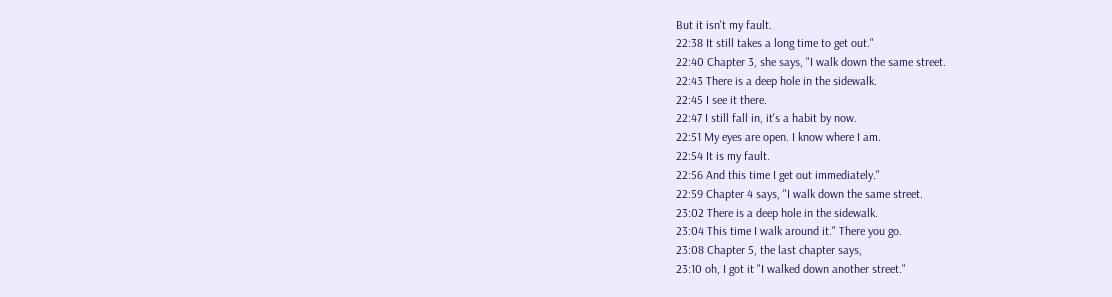But it isn't my fault.
22:38 It still takes a long time to get out."
22:40 Chapter 3, she says, "I walk down the same street.
22:43 There is a deep hole in the sidewalk.
22:45 I see it there.
22:47 I still fall in, it's a habit by now.
22:51 My eyes are open. I know where I am.
22:54 It is my fault.
22:56 And this time I get out immediately."
22:59 Chapter 4 says, "I walk down the same street.
23:02 There is a deep hole in the sidewalk.
23:04 This time I walk around it." There you go.
23:08 Chapter 5, the last chapter says,
23:10 oh, I got it "I walked down another street."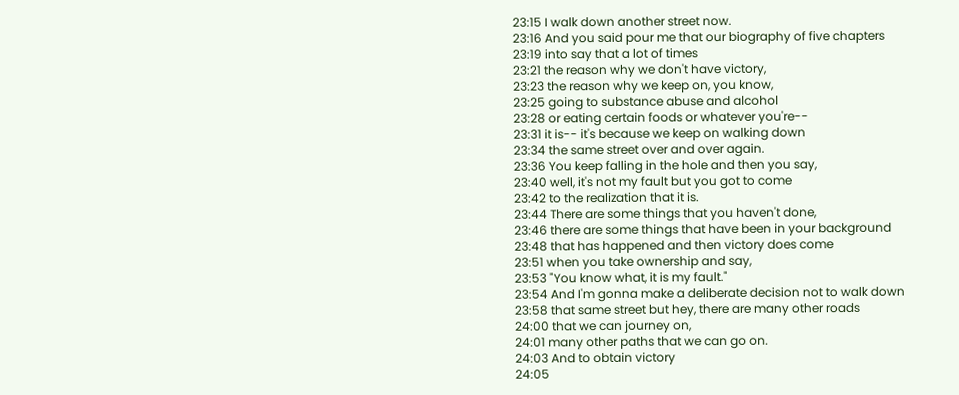23:15 I walk down another street now.
23:16 And you said pour me that our biography of five chapters
23:19 into say that a lot of times
23:21 the reason why we don't have victory,
23:23 the reason why we keep on, you know,
23:25 going to substance abuse and alcohol
23:28 or eating certain foods or whatever you're--
23:31 it is-- it's because we keep on walking down
23:34 the same street over and over again.
23:36 You keep falling in the hole and then you say,
23:40 well, it's not my fault but you got to come
23:42 to the realization that it is.
23:44 There are some things that you haven't done,
23:46 there are some things that have been in your background
23:48 that has happened and then victory does come
23:51 when you take ownership and say,
23:53 "You know what, it is my fault."
23:54 And I'm gonna make a deliberate decision not to walk down
23:58 that same street but hey, there are many other roads
24:00 that we can journey on,
24:01 many other paths that we can go on.
24:03 And to obtain victory
24:05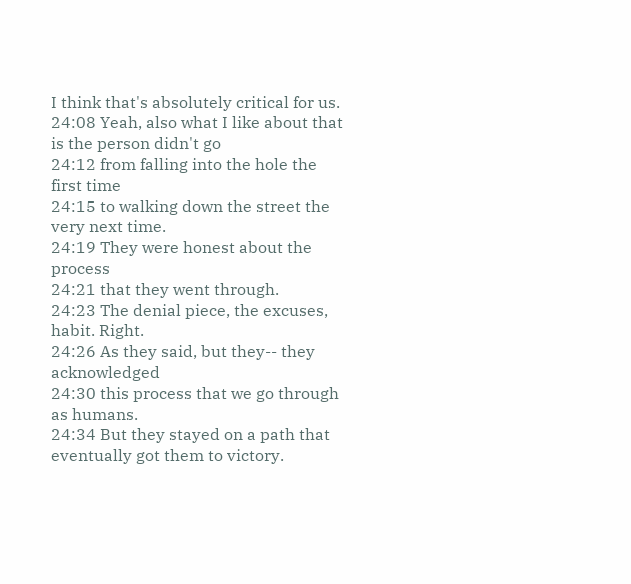I think that's absolutely critical for us.
24:08 Yeah, also what I like about that is the person didn't go
24:12 from falling into the hole the first time
24:15 to walking down the street the very next time.
24:19 They were honest about the process
24:21 that they went through.
24:23 The denial piece, the excuses, habit. Right.
24:26 As they said, but they-- they acknowledged
24:30 this process that we go through as humans.
24:34 But they stayed on a path that eventually got them to victory.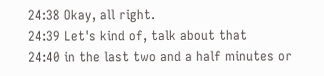24:38 Okay, all right.
24:39 Let's kind of, talk about that
24:40 in the last two and a half minutes or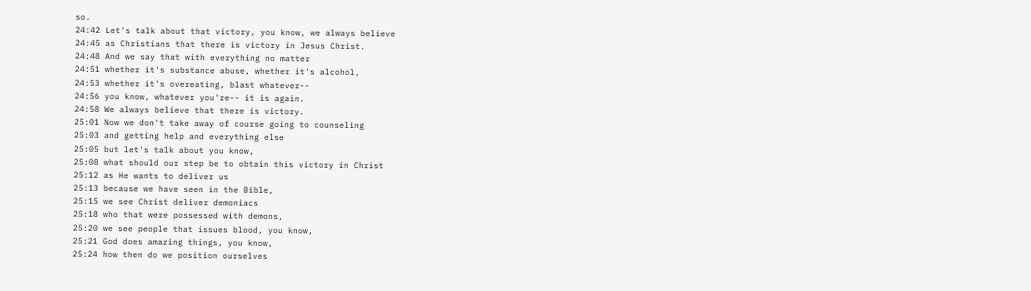so.
24:42 Let's talk about that victory, you know, we always believe
24:45 as Christians that there is victory in Jesus Christ.
24:48 And we say that with everything no matter
24:51 whether it's substance abuse, whether it's alcohol,
24:53 whether it's overeating, blast whatever--
24:56 you know, whatever you're-- it is again.
24:58 We always believe that there is victory.
25:01 Now we don't take away of course going to counseling
25:03 and getting help and everything else
25:05 but let's talk about you know,
25:08 what should our step be to obtain this victory in Christ
25:12 as He wants to deliver us
25:13 because we have seen in the Bible,
25:15 we see Christ deliver demoniacs
25:18 who that were possessed with demons,
25:20 we see people that issues blood, you know,
25:21 God does amazing things, you know,
25:24 how then do we position ourselves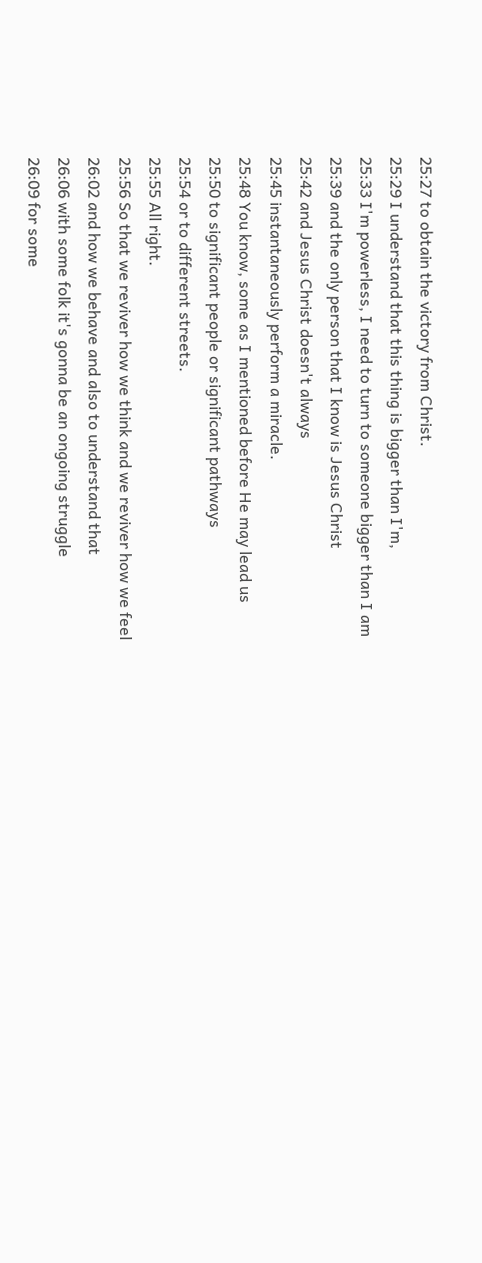25:27 to obtain the victory from Christ.
25:29 I understand that this thing is bigger than I'm,
25:33 I'm powerless, I need to turn to someone bigger than I am
25:39 and the only person that I know is Jesus Christ
25:42 and Jesus Christ doesn't always
25:45 instantaneously perform a miracle.
25:48 You know, some as I mentioned before He may lead us
25:50 to significant people or significant pathways
25:54 or to different streets.
25:55 All right.
25:56 So that we reviver how we think and we reviver how we feel
26:02 and how we behave and also to understand that
26:06 with some folk it's gonna be an ongoing struggle
26:09 for some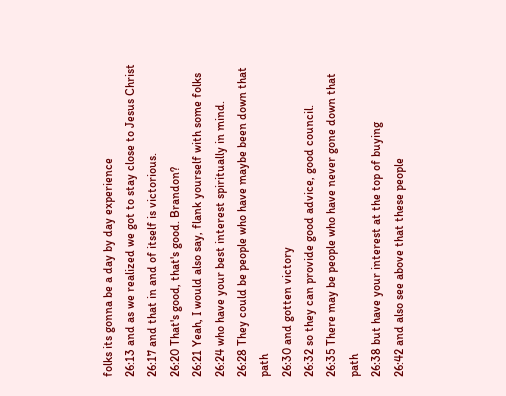folks its gonna be a day by day experience
26:13 and as we realized we got to stay close to Jesus Christ
26:17 and that in and of itself is victorious.
26:20 That's good, that's good. Brandon?
26:21 Yeah, I would also say, flank yourself with some folks
26:24 who have your best interest spiritually in mind.
26:28 They could be people who have maybe been down that path
26:30 and gotten victory
26:32 so they can provide good advice, good council.
26:35 There may be people who have never gone down that path
26:38 but have your interest at the top of buying
26:42 and also see above that these people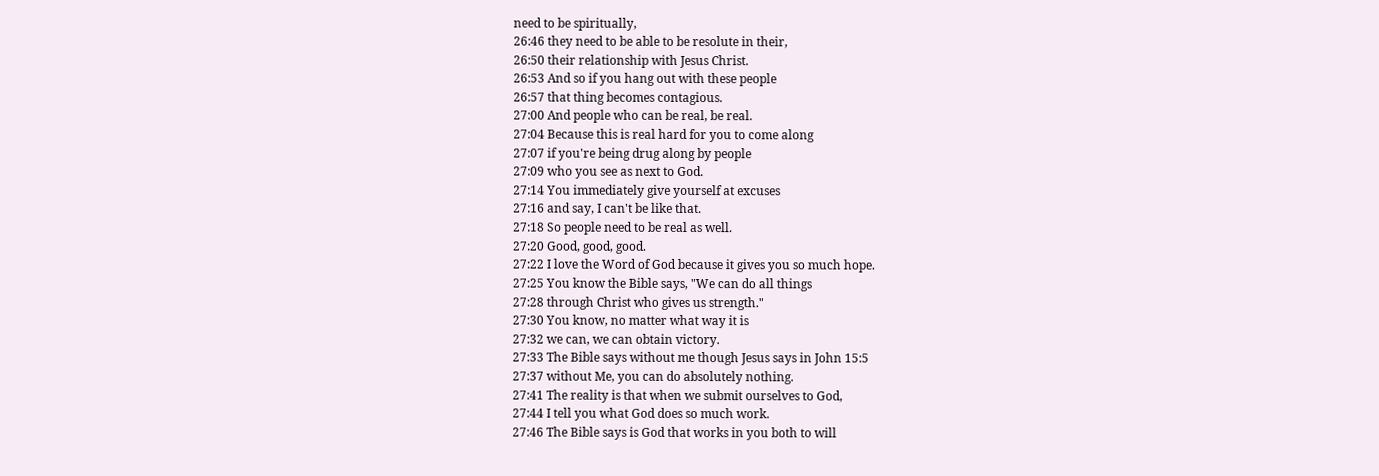need to be spiritually,
26:46 they need to be able to be resolute in their,
26:50 their relationship with Jesus Christ.
26:53 And so if you hang out with these people
26:57 that thing becomes contagious.
27:00 And people who can be real, be real.
27:04 Because this is real hard for you to come along
27:07 if you're being drug along by people
27:09 who you see as next to God.
27:14 You immediately give yourself at excuses
27:16 and say, I can't be like that.
27:18 So people need to be real as well.
27:20 Good, good, good.
27:22 I love the Word of God because it gives you so much hope.
27:25 You know the Bible says, "We can do all things
27:28 through Christ who gives us strength."
27:30 You know, no matter what way it is
27:32 we can, we can obtain victory.
27:33 The Bible says without me though Jesus says in John 15:5
27:37 without Me, you can do absolutely nothing.
27:41 The reality is that when we submit ourselves to God,
27:44 I tell you what God does so much work.
27:46 The Bible says is God that works in you both to will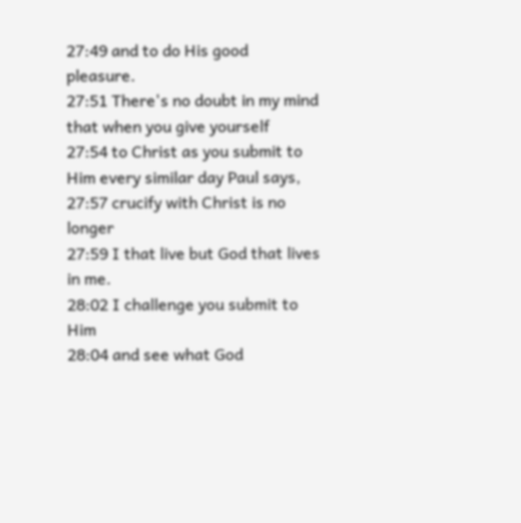27:49 and to do His good pleasure.
27:51 There's no doubt in my mind that when you give yourself
27:54 to Christ as you submit to Him every similar day Paul says,
27:57 crucify with Christ is no longer
27:59 I that live but God that lives in me.
28:02 I challenge you submit to Him
28:04 and see what God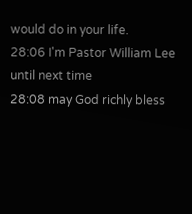would do in your life.
28:06 I'm Pastor William Lee until next time
28:08 may God richly bless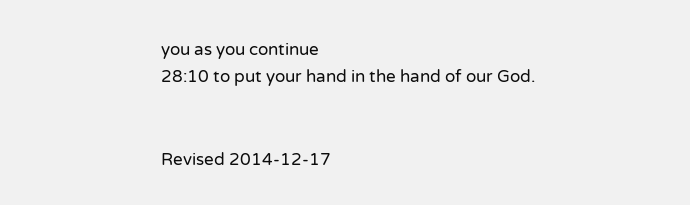you as you continue
28:10 to put your hand in the hand of our God.


Revised 2014-12-17